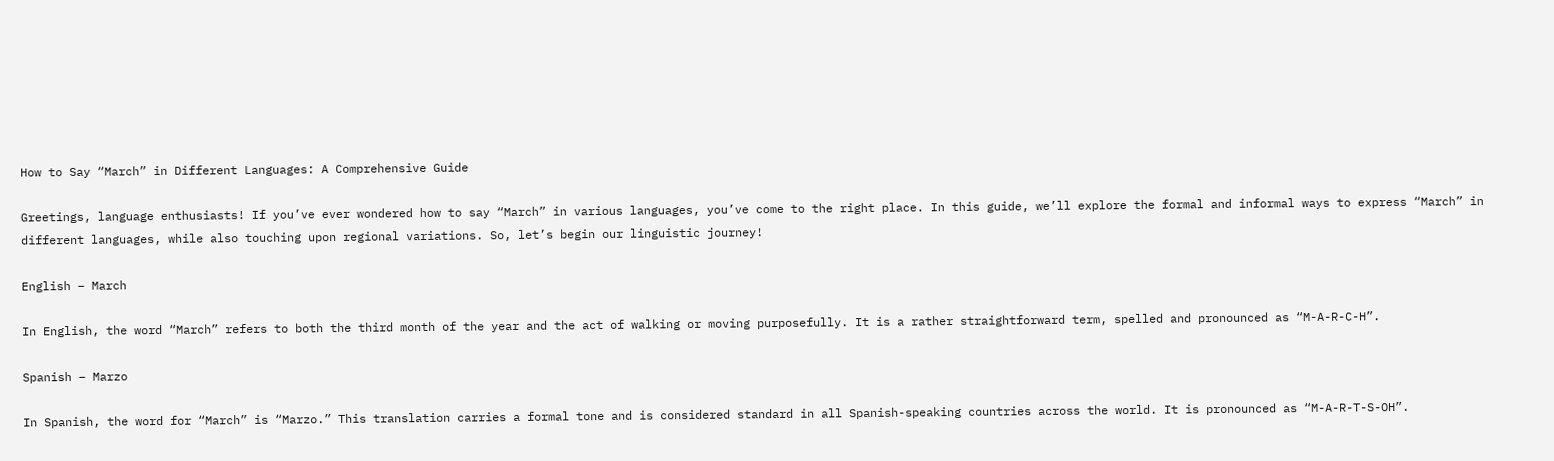How to Say “March” in Different Languages: A Comprehensive Guide

Greetings, language enthusiasts! If you’ve ever wondered how to say “March” in various languages, you’ve come to the right place. In this guide, we’ll explore the formal and informal ways to express “March” in different languages, while also touching upon regional variations. So, let’s begin our linguistic journey!

English – March

In English, the word “March” refers to both the third month of the year and the act of walking or moving purposefully. It is a rather straightforward term, spelled and pronounced as “M-A-R-C-H”.

Spanish – Marzo

In Spanish, the word for “March” is “Marzo.” This translation carries a formal tone and is considered standard in all Spanish-speaking countries across the world. It is pronounced as “M-A-R-T-S-OH”.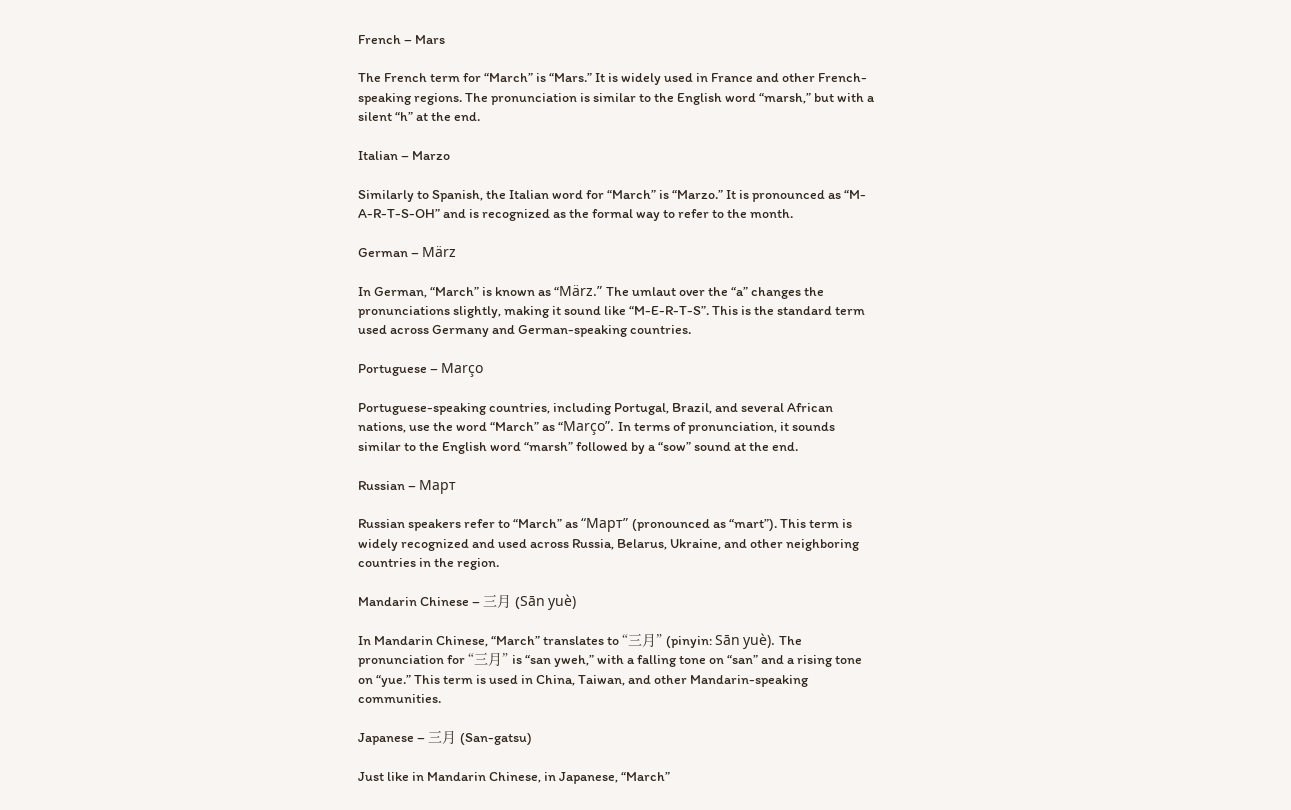French – Mars

The French term for “March” is “Mars.” It is widely used in France and other French-speaking regions. The pronunciation is similar to the English word “marsh,” but with a silent “h” at the end.

Italian – Marzo

Similarly to Spanish, the Italian word for “March” is “Marzo.” It is pronounced as “M-A-R-T-S-OH” and is recognized as the formal way to refer to the month.

German – März

In German, “March” is known as “März.” The umlaut over the “a” changes the pronunciations slightly, making it sound like “M-E-R-T-S”. This is the standard term used across Germany and German-speaking countries.

Portuguese – Março

Portuguese-speaking countries, including Portugal, Brazil, and several African nations, use the word “March” as “Março”. In terms of pronunciation, it sounds similar to the English word “marsh” followed by a “sow” sound at the end.

Russian – Март

Russian speakers refer to “March” as “Март” (pronounced as “mart”). This term is widely recognized and used across Russia, Belarus, Ukraine, and other neighboring countries in the region.

Mandarin Chinese – 三月 (Sān yuè)

In Mandarin Chinese, “March” translates to “三月” (pinyin: Sān yuè). The pronunciation for “三月” is “san yweh,” with a falling tone on “san” and a rising tone on “yue.” This term is used in China, Taiwan, and other Mandarin-speaking communities.

Japanese – 三月 (San-gatsu)

Just like in Mandarin Chinese, in Japanese, “March”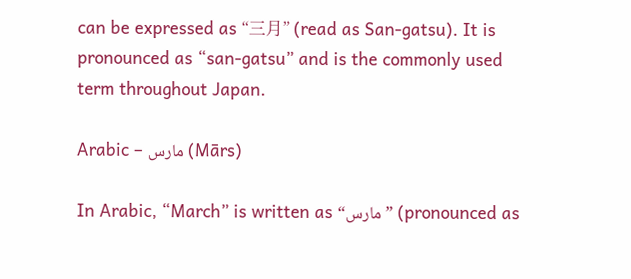can be expressed as “三月” (read as San-gatsu). It is pronounced as “san-gatsu” and is the commonly used term throughout Japan.

Arabic – مارس (Mārs)

In Arabic, “March” is written as “مارس” (pronounced as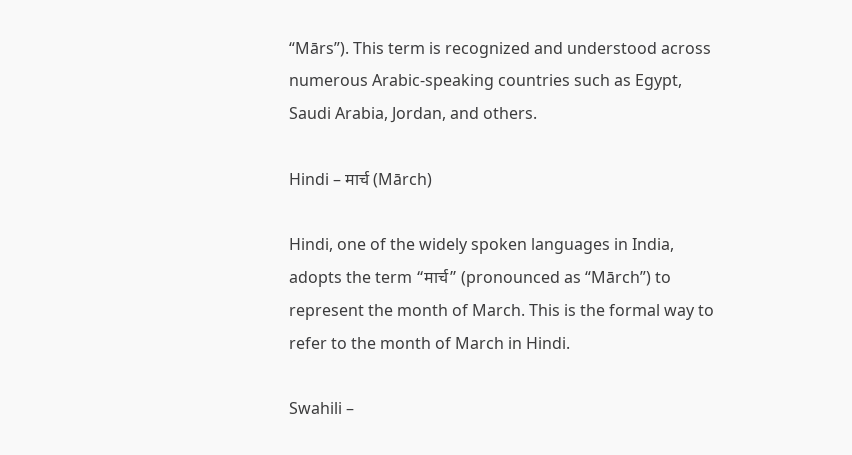“Mārs”). This term is recognized and understood across numerous Arabic-speaking countries such as Egypt, Saudi Arabia, Jordan, and others.

Hindi – मार्च (Mārch)

Hindi, one of the widely spoken languages in India, adopts the term “मार्च” (pronounced as “Mārch”) to represent the month of March. This is the formal way to refer to the month of March in Hindi.

Swahili –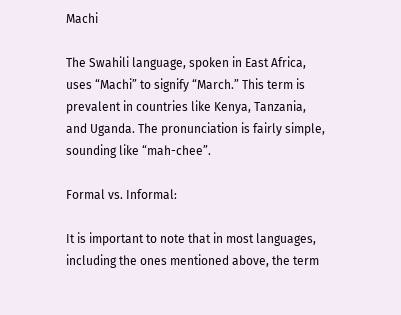Machi

The Swahili language, spoken in East Africa, uses “Machi” to signify “March.” This term is prevalent in countries like Kenya, Tanzania, and Uganda. The pronunciation is fairly simple, sounding like “mah-chee”.

Formal vs. Informal:

It is important to note that in most languages, including the ones mentioned above, the term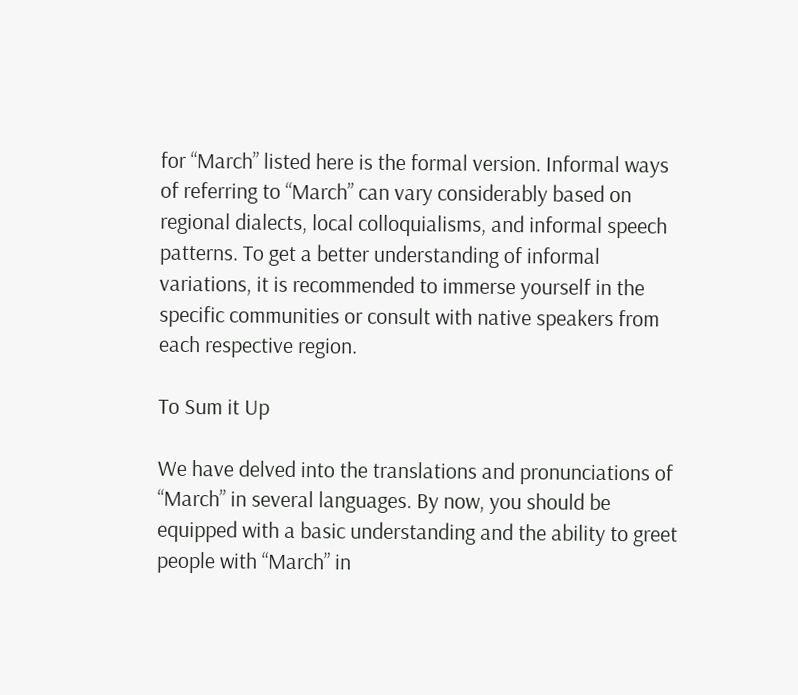for “March” listed here is the formal version. Informal ways of referring to “March” can vary considerably based on regional dialects, local colloquialisms, and informal speech patterns. To get a better understanding of informal variations, it is recommended to immerse yourself in the specific communities or consult with native speakers from each respective region.

To Sum it Up

We have delved into the translations and pronunciations of “March” in several languages. By now, you should be equipped with a basic understanding and the ability to greet people with “March” in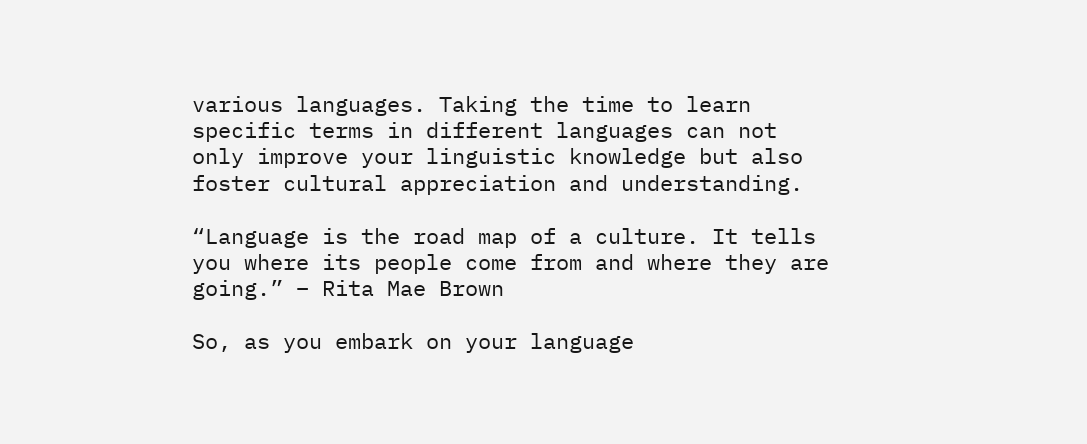various languages. Taking the time to learn specific terms in different languages can not only improve your linguistic knowledge but also foster cultural appreciation and understanding.

“Language is the road map of a culture. It tells you where its people come from and where they are going.” – Rita Mae Brown

So, as you embark on your language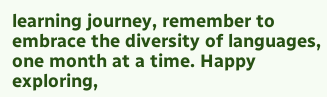learning journey, remember to embrace the diversity of languages, one month at a time. Happy exploring,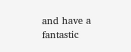and have a fantastic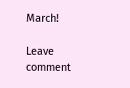March!

Leave comment